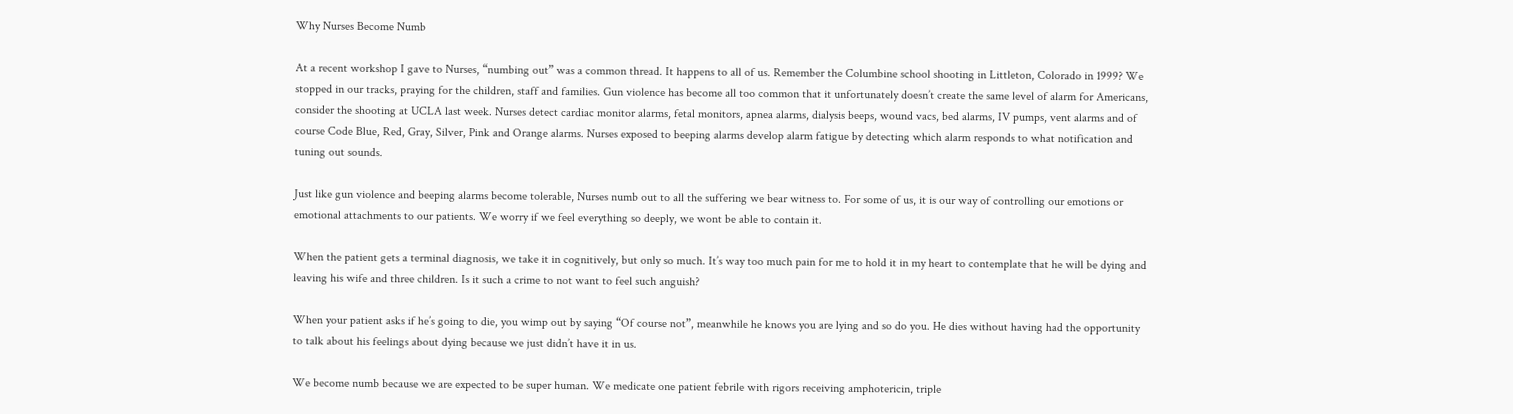Why Nurses Become Numb

At a recent workshop I gave to Nurses, “numbing out” was a common thread. It happens to all of us. Remember the Columbine school shooting in Littleton, Colorado in 1999? We stopped in our tracks, praying for the children, staff and families. Gun violence has become all too common that it unfortunately doesn’t create the same level of alarm for Americans, consider the shooting at UCLA last week. Nurses detect cardiac monitor alarms, fetal monitors, apnea alarms, dialysis beeps, wound vacs, bed alarms, IV pumps, vent alarms and of course Code Blue, Red, Gray, Silver, Pink and Orange alarms. Nurses exposed to beeping alarms develop alarm fatigue by detecting which alarm responds to what notification and tuning out sounds.

Just like gun violence and beeping alarms become tolerable, Nurses numb out to all the suffering we bear witness to. For some of us, it is our way of controlling our emotions or emotional attachments to our patients. We worry if we feel everything so deeply, we wont be able to contain it.

When the patient gets a terminal diagnosis, we take it in cognitively, but only so much. It’s way too much pain for me to hold it in my heart to contemplate that he will be dying and leaving his wife and three children. Is it such a crime to not want to feel such anguish?

When your patient asks if he’s going to die, you wimp out by saying “Of course not”, meanwhile he knows you are lying and so do you. He dies without having had the opportunity to talk about his feelings about dying because we just didn’t have it in us.

We become numb because we are expected to be super human. We medicate one patient febrile with rigors receiving amphotericin, triple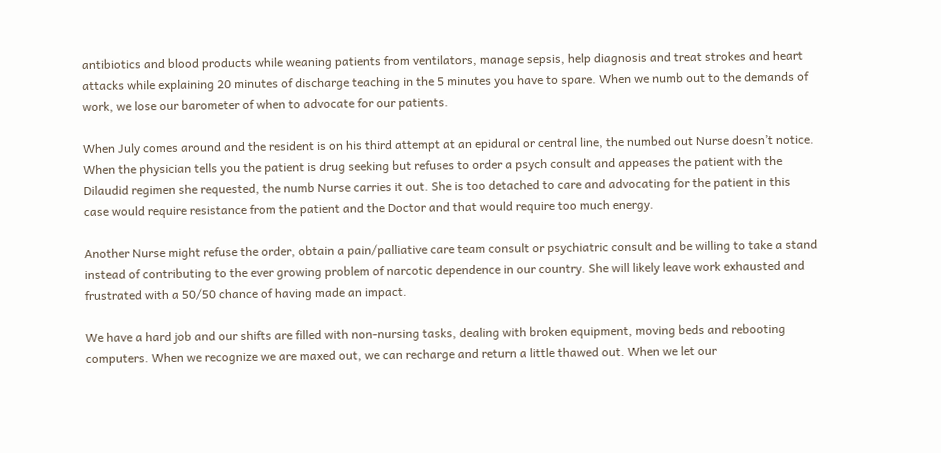antibiotics and blood products while weaning patients from ventilators, manage sepsis, help diagnosis and treat strokes and heart attacks while explaining 20 minutes of discharge teaching in the 5 minutes you have to spare. When we numb out to the demands of work, we lose our barometer of when to advocate for our patients.

When July comes around and the resident is on his third attempt at an epidural or central line, the numbed out Nurse doesn’t notice. When the physician tells you the patient is drug seeking but refuses to order a psych consult and appeases the patient with the Dilaudid regimen she requested, the numb Nurse carries it out. She is too detached to care and advocating for the patient in this case would require resistance from the patient and the Doctor and that would require too much energy.

Another Nurse might refuse the order, obtain a pain/palliative care team consult or psychiatric consult and be willing to take a stand instead of contributing to the ever growing problem of narcotic dependence in our country. She will likely leave work exhausted and frustrated with a 50/50 chance of having made an impact.

We have a hard job and our shifts are filled with non-nursing tasks, dealing with broken equipment, moving beds and rebooting computers. When we recognize we are maxed out, we can recharge and return a little thawed out. When we let our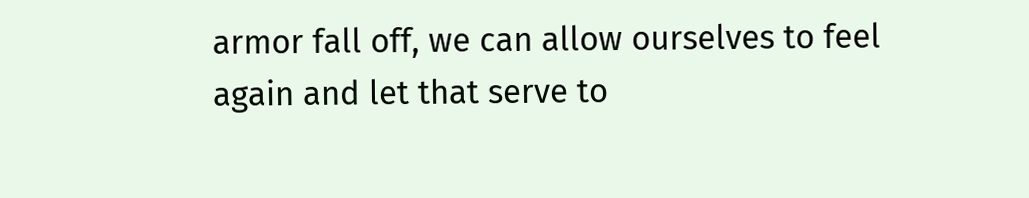armor fall off, we can allow ourselves to feel again and let that serve to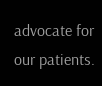advocate for our patients.